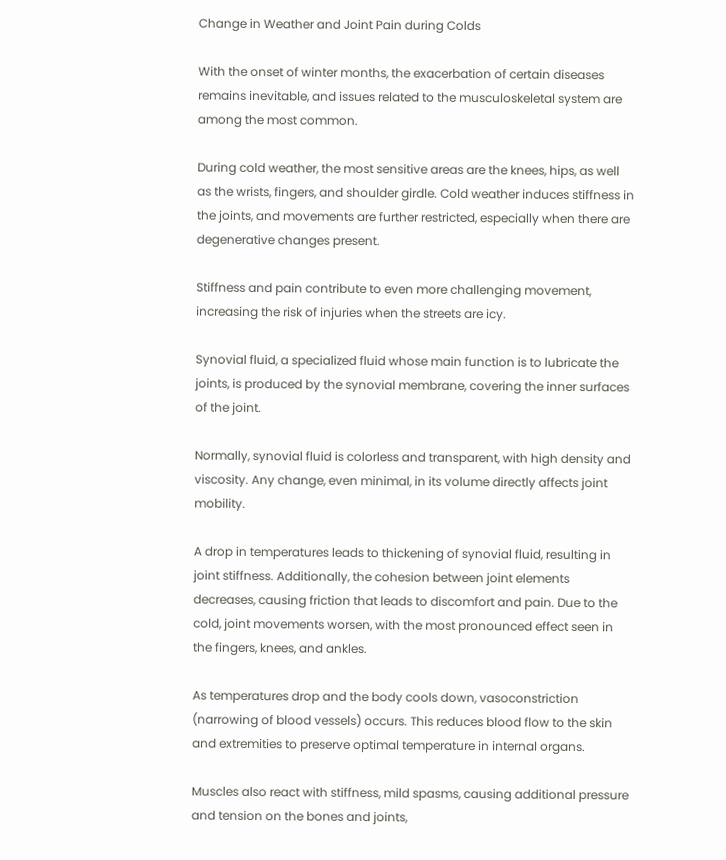Change in Weather and Joint Pain during Colds

With the onset of winter months, the exacerbation of certain diseases remains inevitable, and issues related to the musculoskeletal system are among the most common.

During cold weather, the most sensitive areas are the knees, hips, as well as the wrists, fingers, and shoulder girdle. Cold weather induces stiffness in the joints, and movements are further restricted, especially when there are degenerative changes present.

Stiffness and pain contribute to even more challenging movement, increasing the risk of injuries when the streets are icy.

Synovial fluid, a specialized fluid whose main function is to lubricate the joints, is produced by the synovial membrane, covering the inner surfaces of the joint.

Normally, synovial fluid is colorless and transparent, with high density and viscosity. Any change, even minimal, in its volume directly affects joint mobility.

A drop in temperatures leads to thickening of synovial fluid, resulting in joint stiffness. Additionally, the cohesion between joint elements decreases, causing friction that leads to discomfort and pain. Due to the cold, joint movements worsen, with the most pronounced effect seen in the fingers, knees, and ankles.

As temperatures drop and the body cools down, vasoconstriction (narrowing of blood vessels) occurs. This reduces blood flow to the skin and extremities to preserve optimal temperature in internal organs.

Muscles also react with stiffness, mild spasms, causing additional pressure and tension on the bones and joints,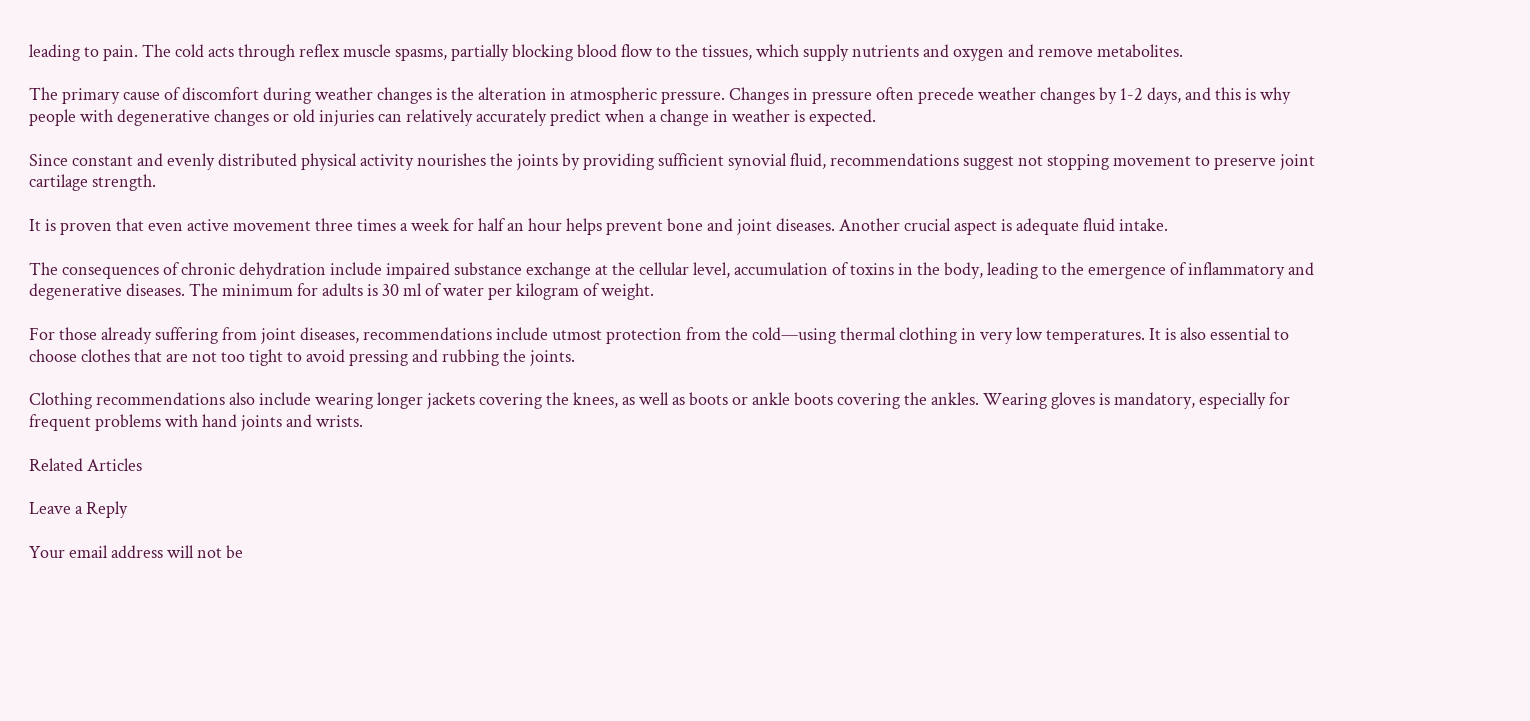leading to pain. The cold acts through reflex muscle spasms, partially blocking blood flow to the tissues, which supply nutrients and oxygen and remove metabolites.

The primary cause of discomfort during weather changes is the alteration in atmospheric pressure. Changes in pressure often precede weather changes by 1-2 days, and this is why people with degenerative changes or old injuries can relatively accurately predict when a change in weather is expected.

Since constant and evenly distributed physical activity nourishes the joints by providing sufficient synovial fluid, recommendations suggest not stopping movement to preserve joint cartilage strength.

It is proven that even active movement three times a week for half an hour helps prevent bone and joint diseases. Another crucial aspect is adequate fluid intake.

The consequences of chronic dehydration include impaired substance exchange at the cellular level, accumulation of toxins in the body, leading to the emergence of inflammatory and degenerative diseases. The minimum for adults is 30 ml of water per kilogram of weight.

For those already suffering from joint diseases, recommendations include utmost protection from the cold—using thermal clothing in very low temperatures. It is also essential to choose clothes that are not too tight to avoid pressing and rubbing the joints.

Clothing recommendations also include wearing longer jackets covering the knees, as well as boots or ankle boots covering the ankles. Wearing gloves is mandatory, especially for frequent problems with hand joints and wrists.

Related Articles

Leave a Reply

Your email address will not be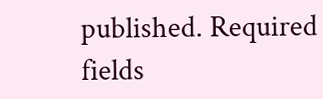published. Required fields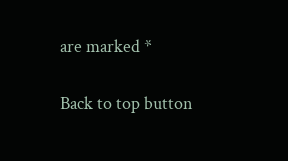are marked *

Back to top button